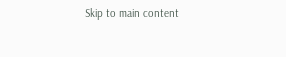Skip to main content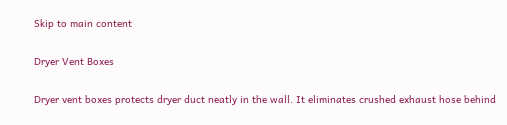Skip to main content

Dryer Vent Boxes

Dryer vent boxes protects dryer duct neatly in the wall. It eliminates crushed exhaust hose behind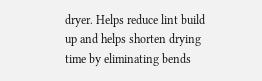dryer. Helps reduce lint build up and helps shorten drying time by eliminating bends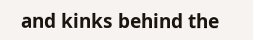and kinks behind the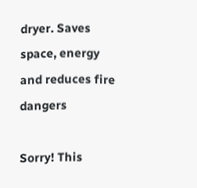dryer. Saves space, energy and reduces fire dangers

Sorry! This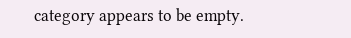category appears to be empty.